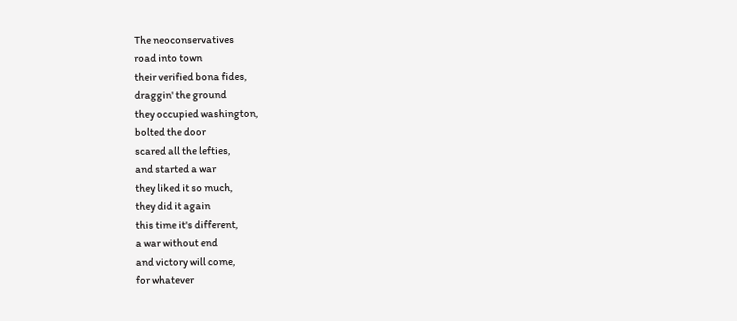The neoconservatives
road into town
their verified bona fides,
draggin' the ground
they occupied washington,
bolted the door
scared all the lefties,
and started a war
they liked it so much,
they did it again
this time it's different,
a war without end
and victory will come,
for whatever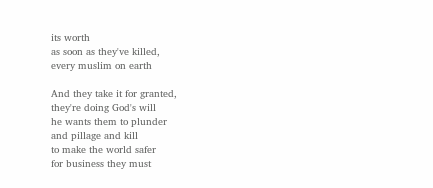its worth
as soon as they've killed,
every muslim on earth

And they take it for granted,
they're doing God's will
he wants them to plunder
and pillage and kill
to make the world safer
for business they must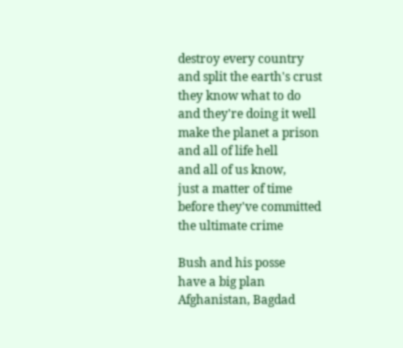destroy every country
and split the earth's crust
they know what to do
and they're doing it well
make the planet a prison
and all of life hell
and all of us know,
just a matter of time
before they've committed
the ultimate crime

Bush and his posse
have a big plan
Afghanistan, Bagdad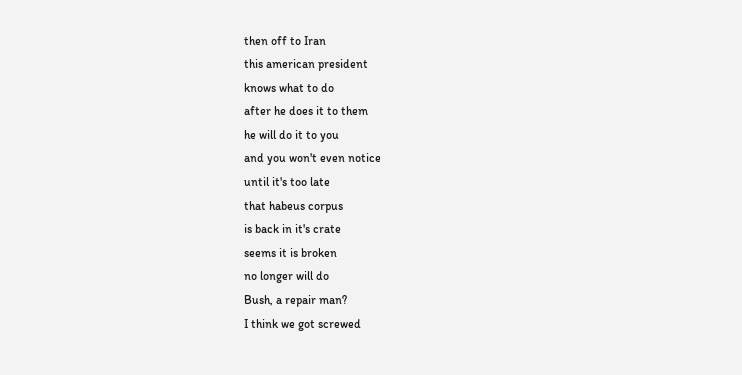then off to Iran
this american president
knows what to do
after he does it to them
he will do it to you
and you won't even notice
until it's too late
that habeus corpus
is back in it's crate
seems it is broken
no longer will do
Bush, a repair man?
I think we got screwed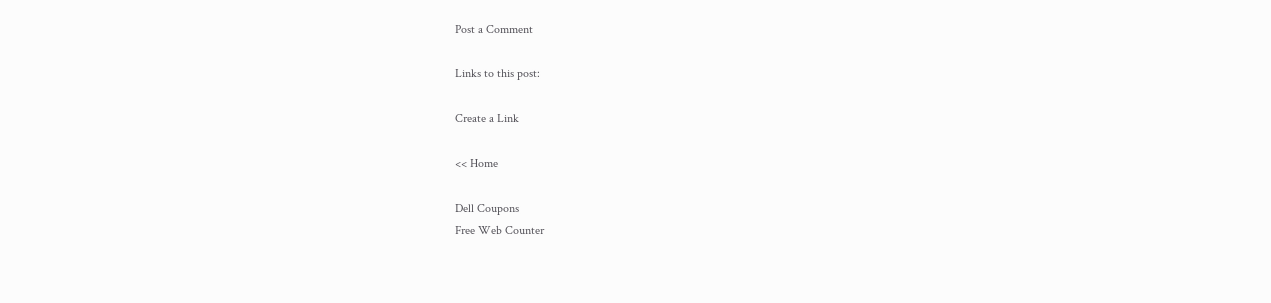Post a Comment

Links to this post:

Create a Link

<< Home

Dell Coupons
Free Web Counter